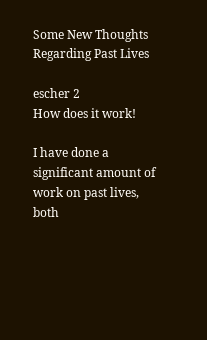Some New Thoughts Regarding Past Lives

escher 2
How does it work!

I have done a significant amount of work on past lives, both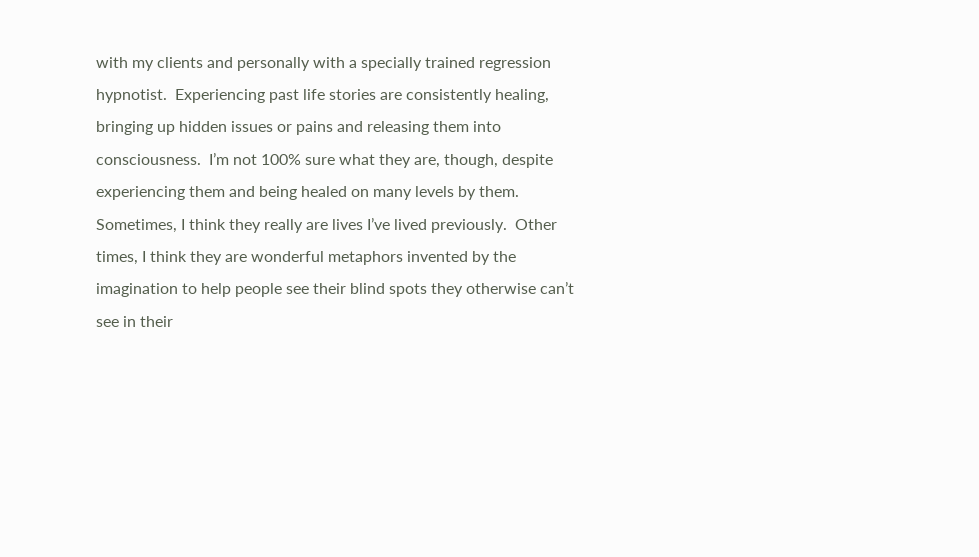with my clients and personally with a specially trained regression hypnotist.  Experiencing past life stories are consistently healing, bringing up hidden issues or pains and releasing them into consciousness.  I’m not 100% sure what they are, though, despite experiencing them and being healed on many levels by them.  Sometimes, I think they really are lives I’ve lived previously.  Other times, I think they are wonderful metaphors invented by the imagination to help people see their blind spots they otherwise can’t see in their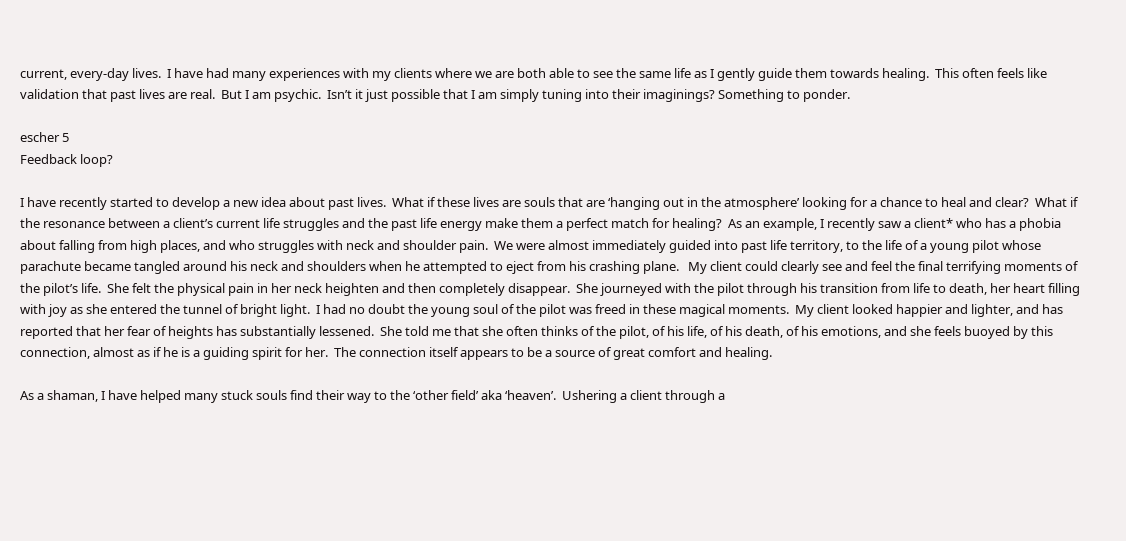current, every-day lives.  I have had many experiences with my clients where we are both able to see the same life as I gently guide them towards healing.  This often feels like validation that past lives are real.  But I am psychic.  Isn’t it just possible that I am simply tuning into their imaginings? Something to ponder.

escher 5
Feedback loop?

I have recently started to develop a new idea about past lives.  What if these lives are souls that are ‘hanging out in the atmosphere’ looking for a chance to heal and clear?  What if the resonance between a client’s current life struggles and the past life energy make them a perfect match for healing?  As an example, I recently saw a client* who has a phobia about falling from high places, and who struggles with neck and shoulder pain.  We were almost immediately guided into past life territory, to the life of a young pilot whose parachute became tangled around his neck and shoulders when he attempted to eject from his crashing plane.   My client could clearly see and feel the final terrifying moments of the pilot’s life.  She felt the physical pain in her neck heighten and then completely disappear.  She journeyed with the pilot through his transition from life to death, her heart filling with joy as she entered the tunnel of bright light.  I had no doubt the young soul of the pilot was freed in these magical moments.  My client looked happier and lighter, and has reported that her fear of heights has substantially lessened.  She told me that she often thinks of the pilot, of his life, of his death, of his emotions, and she feels buoyed by this connection, almost as if he is a guiding spirit for her.  The connection itself appears to be a source of great comfort and healing.

As a shaman, I have helped many stuck souls find their way to the ‘other field’ aka ‘heaven’.  Ushering a client through a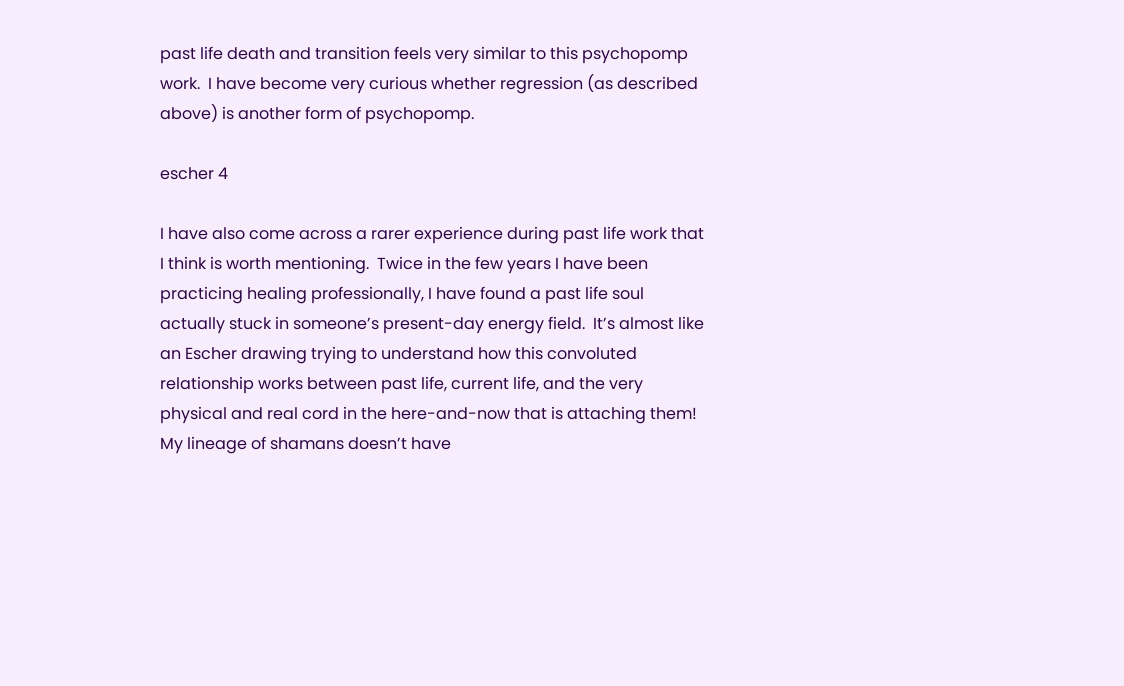past life death and transition feels very similar to this psychopomp work.  I have become very curious whether regression (as described above) is another form of psychopomp.

escher 4

I have also come across a rarer experience during past life work that I think is worth mentioning.  Twice in the few years I have been practicing healing professionally, I have found a past life soul actually stuck in someone’s present-day energy field.  It’s almost like an Escher drawing trying to understand how this convoluted relationship works between past life, current life, and the very physical and real cord in the here-and-now that is attaching them!   My lineage of shamans doesn’t have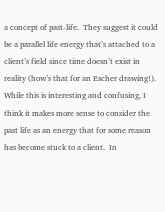a concept of past-life.  They suggest it could be a parallel life energy that’s attached to a client’s field since time doesn’t exist in reality (how’s that for an Escher drawing!).  While this is interesting and confusing, I think it makes more sense to consider the past life as an energy that for some reason has become stuck to a client.  In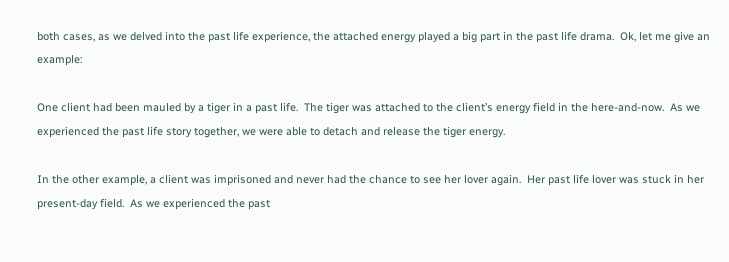both cases, as we delved into the past life experience, the attached energy played a big part in the past life drama.  Ok, let me give an example:

One client had been mauled by a tiger in a past life.  The tiger was attached to the client’s energy field in the here-and-now.  As we experienced the past life story together, we were able to detach and release the tiger energy.

In the other example, a client was imprisoned and never had the chance to see her lover again.  Her past life lover was stuck in her present-day field.  As we experienced the past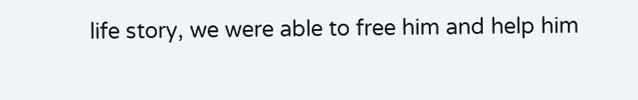life story, we were able to free him and help him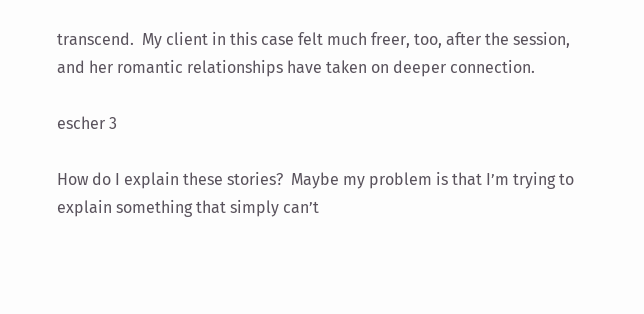transcend.  My client in this case felt much freer, too, after the session, and her romantic relationships have taken on deeper connection.

escher 3

How do I explain these stories?  Maybe my problem is that I’m trying to explain something that simply can’t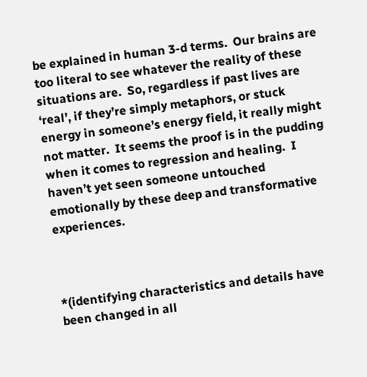be explained in human 3-d terms.  Our brains are too literal to see whatever the reality of these situations are.  So, regardless if past lives are ‘real’, if they’re simply metaphors, or stuck energy in someone’s energy field, it really might not matter.  It seems the proof is in the pudding when it comes to regression and healing.  I haven’t yet seen someone untouched emotionally by these deep and transformative experiences.



*(identifying characteristics and details have been changed in all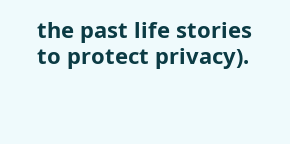the past life stories to protect privacy).